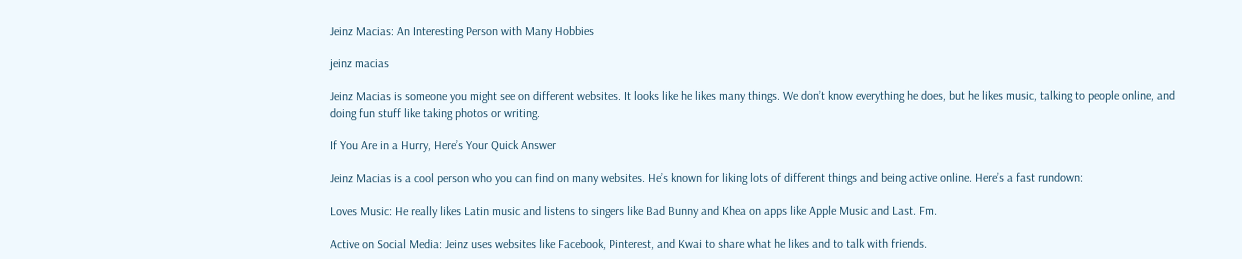Jeinz Macias: An Interesting Person with Many Hobbies

jeinz macias

Jeinz Macias is someone you might see on different websites. It looks like he likes many things. We don’t know everything he does, but he likes music, talking to people online, and doing fun stuff like taking photos or writing.

If You Are in a Hurry, Here’s Your Quick Answer

Jeinz Macias is a cool person who you can find on many websites. He’s known for liking lots of different things and being active online. Here’s a fast rundown:

Loves Music: He really likes Latin music and listens to singers like Bad Bunny and Khea on apps like Apple Music and Last. Fm.

Active on Social Media: Jeinz uses websites like Facebook, Pinterest, and Kwai to share what he likes and to talk with friends.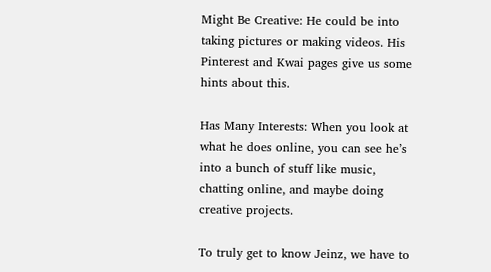Might Be Creative: He could be into taking pictures or making videos. His Pinterest and Kwai pages give us some hints about this.

Has Many Interests: When you look at what he does online, you can see he’s into a bunch of stuff like music, chatting online, and maybe doing creative projects.

To truly get to know Jeinz, we have to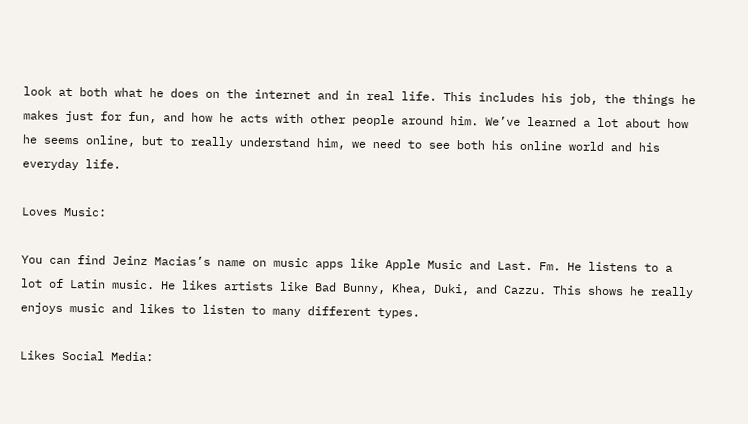look at both what he does on the internet and in real life. This includes his job, the things he makes just for fun, and how he acts with other people around him. We’ve learned a lot about how he seems online, but to really understand him, we need to see both his online world and his everyday life.

Loves Music:

You can find Jeinz Macias’s name on music apps like Apple Music and Last. Fm. He listens to a lot of Latin music. He likes artists like Bad Bunny, Khea, Duki, and Cazzu. This shows he really enjoys music and likes to listen to many different types.

Likes Social Media: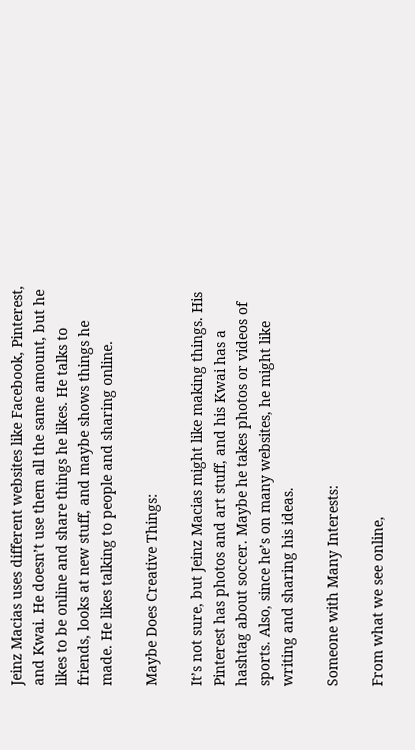Jeinz Macias uses different websites like Facebook, Pinterest, and Kwai. He doesn’t use them all the same amount, but he likes to be online and share things he likes. He talks to friends, looks at new stuff, and maybe shows things he made. He likes talking to people and sharing online.

Maybe Does Creative Things:

It’s not sure, but Jeinz Macias might like making things. His Pinterest has photos and art stuff, and his Kwai has a hashtag about soccer. Maybe he takes photos or videos of sports. Also, since he’s on many websites, he might like writing and sharing his ideas.

Someone with Many Interests:

From what we see online,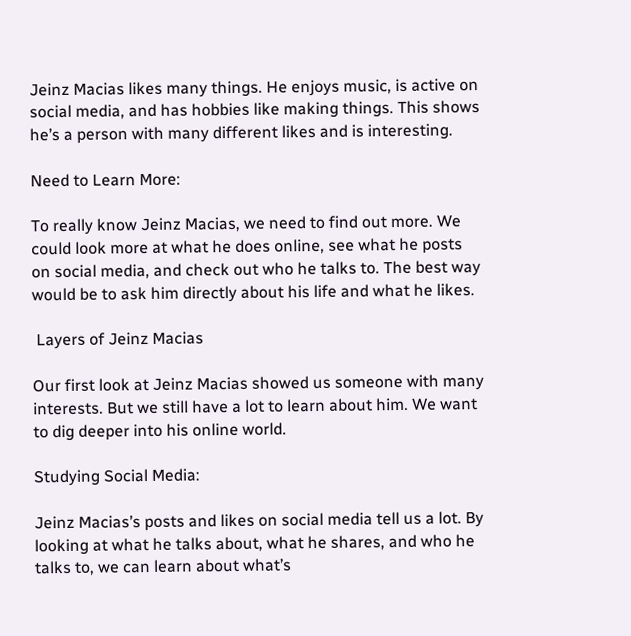Jeinz Macias likes many things. He enjoys music, is active on social media, and has hobbies like making things. This shows he’s a person with many different likes and is interesting.

Need to Learn More:

To really know Jeinz Macias, we need to find out more. We could look more at what he does online, see what he posts on social media, and check out who he talks to. The best way would be to ask him directly about his life and what he likes.

 Layers of Jeinz Macias

Our first look at Jeinz Macias showed us someone with many interests. But we still have a lot to learn about him. We want to dig deeper into his online world.

Studying Social Media:

Jeinz Macias’s posts and likes on social media tell us a lot. By looking at what he talks about, what he shares, and who he talks to, we can learn about what’s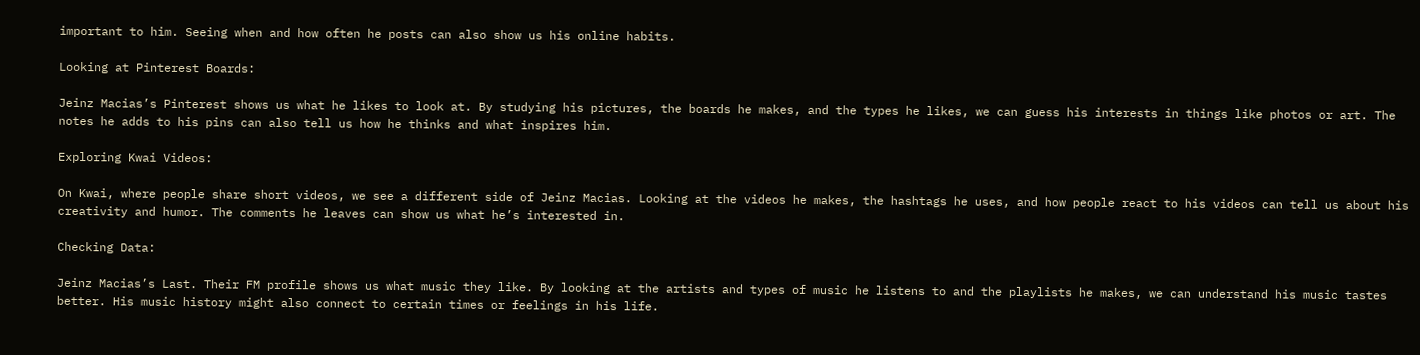important to him. Seeing when and how often he posts can also show us his online habits.

Looking at Pinterest Boards:

Jeinz Macias’s Pinterest shows us what he likes to look at. By studying his pictures, the boards he makes, and the types he likes, we can guess his interests in things like photos or art. The notes he adds to his pins can also tell us how he thinks and what inspires him.

Exploring Kwai Videos:

On Kwai, where people share short videos, we see a different side of Jeinz Macias. Looking at the videos he makes, the hashtags he uses, and how people react to his videos can tell us about his creativity and humor. The comments he leaves can show us what he’s interested in.

Checking Data:

Jeinz Macias’s Last. Their FM profile shows us what music they like. By looking at the artists and types of music he listens to and the playlists he makes, we can understand his music tastes better. His music history might also connect to certain times or feelings in his life.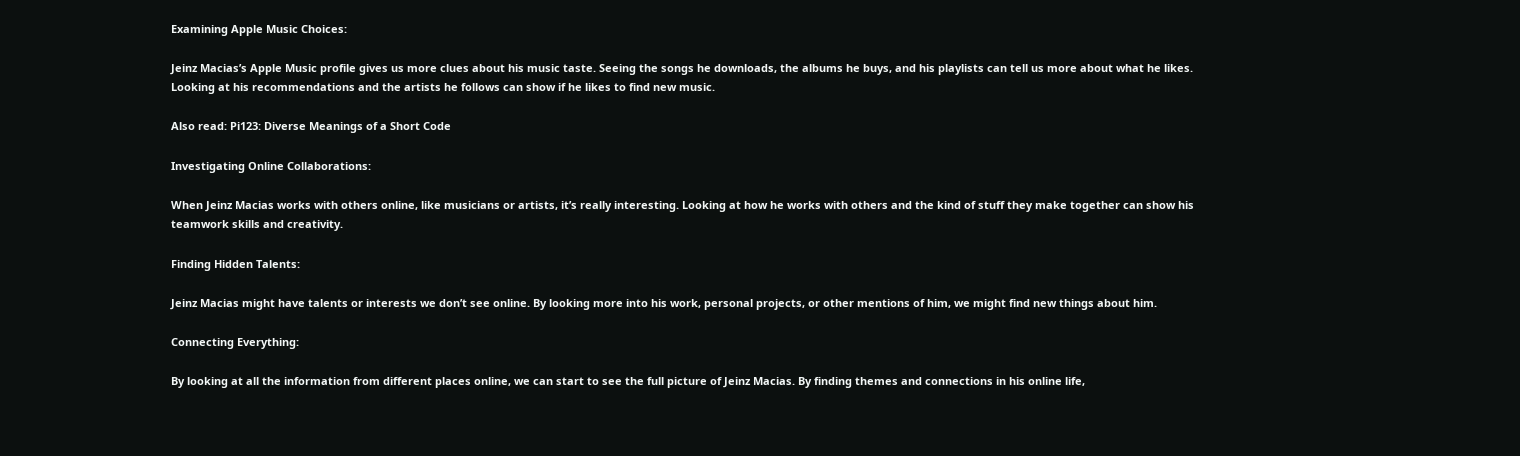Examining Apple Music Choices:

Jeinz Macias’s Apple Music profile gives us more clues about his music taste. Seeing the songs he downloads, the albums he buys, and his playlists can tell us more about what he likes. Looking at his recommendations and the artists he follows can show if he likes to find new music.

Also read: Pi123: Diverse Meanings of a Short Code

Investigating Online Collaborations:

When Jeinz Macias works with others online, like musicians or artists, it’s really interesting. Looking at how he works with others and the kind of stuff they make together can show his teamwork skills and creativity.

Finding Hidden Talents:

Jeinz Macias might have talents or interests we don’t see online. By looking more into his work, personal projects, or other mentions of him, we might find new things about him.

Connecting Everything:

By looking at all the information from different places online, we can start to see the full picture of Jeinz Macias. By finding themes and connections in his online life,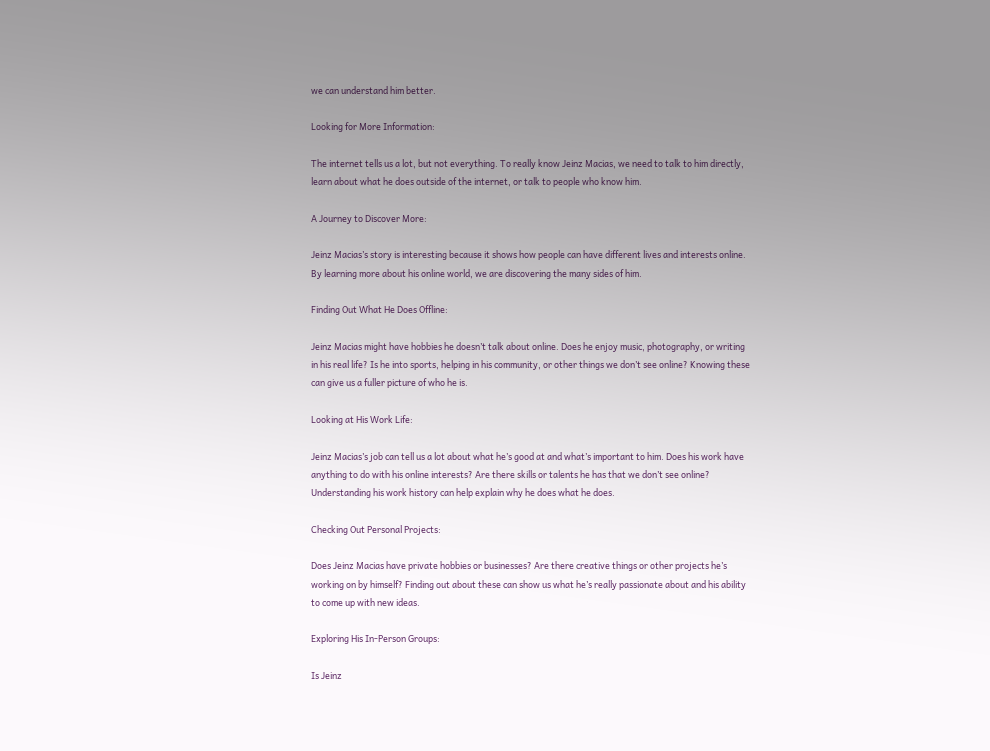we can understand him better.

Looking for More Information:

The internet tells us a lot, but not everything. To really know Jeinz Macias, we need to talk to him directly, learn about what he does outside of the internet, or talk to people who know him.

A Journey to Discover More:

Jeinz Macias’s story is interesting because it shows how people can have different lives and interests online. By learning more about his online world, we are discovering the many sides of him.

Finding Out What He Does Offline:

Jeinz Macias might have hobbies he doesn’t talk about online. Does he enjoy music, photography, or writing in his real life? Is he into sports, helping in his community, or other things we don’t see online? Knowing these can give us a fuller picture of who he is.

Looking at His Work Life:

Jeinz Macias’s job can tell us a lot about what he’s good at and what’s important to him. Does his work have anything to do with his online interests? Are there skills or talents he has that we don’t see online? Understanding his work history can help explain why he does what he does.

Checking Out Personal Projects:

Does Jeinz Macias have private hobbies or businesses? Are there creative things or other projects he’s working on by himself? Finding out about these can show us what he’s really passionate about and his ability to come up with new ideas.

Exploring His In-Person Groups:

Is Jeinz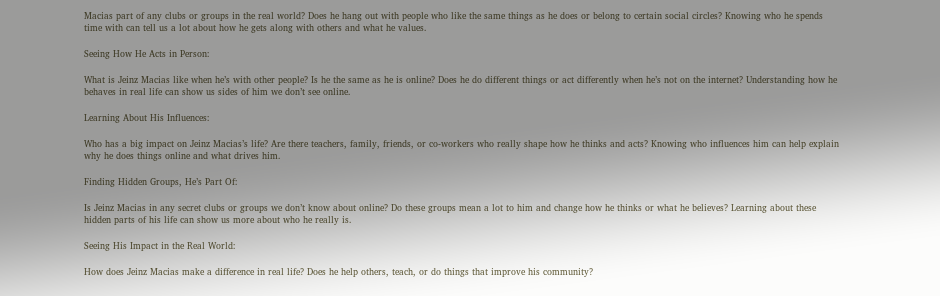Macias part of any clubs or groups in the real world? Does he hang out with people who like the same things as he does or belong to certain social circles? Knowing who he spends time with can tell us a lot about how he gets along with others and what he values.

Seeing How He Acts in Person:

What is Jeinz Macias like when he’s with other people? Is he the same as he is online? Does he do different things or act differently when he’s not on the internet? Understanding how he behaves in real life can show us sides of him we don’t see online.

Learning About His Influences:

Who has a big impact on Jeinz Macias’s life? Are there teachers, family, friends, or co-workers who really shape how he thinks and acts? Knowing who influences him can help explain why he does things online and what drives him.

Finding Hidden Groups, He’s Part Of:

Is Jeinz Macias in any secret clubs or groups we don’t know about online? Do these groups mean a lot to him and change how he thinks or what he believes? Learning about these hidden parts of his life can show us more about who he really is.

Seeing His Impact in the Real World:

How does Jeinz Macias make a difference in real life? Does he help others, teach, or do things that improve his community?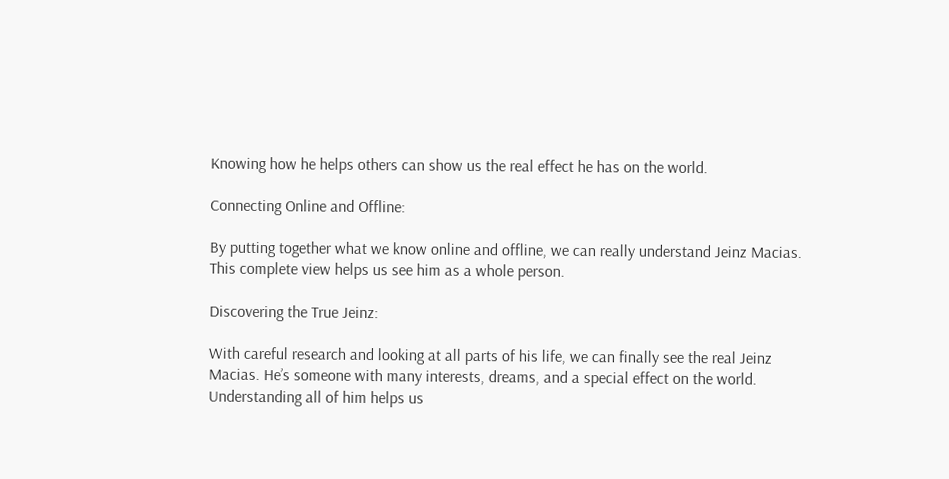Knowing how he helps others can show us the real effect he has on the world.

Connecting Online and Offline:

By putting together what we know online and offline, we can really understand Jeinz Macias. This complete view helps us see him as a whole person.

Discovering the True Jeinz:

With careful research and looking at all parts of his life, we can finally see the real Jeinz Macias. He’s someone with many interests, dreams, and a special effect on the world. Understanding all of him helps us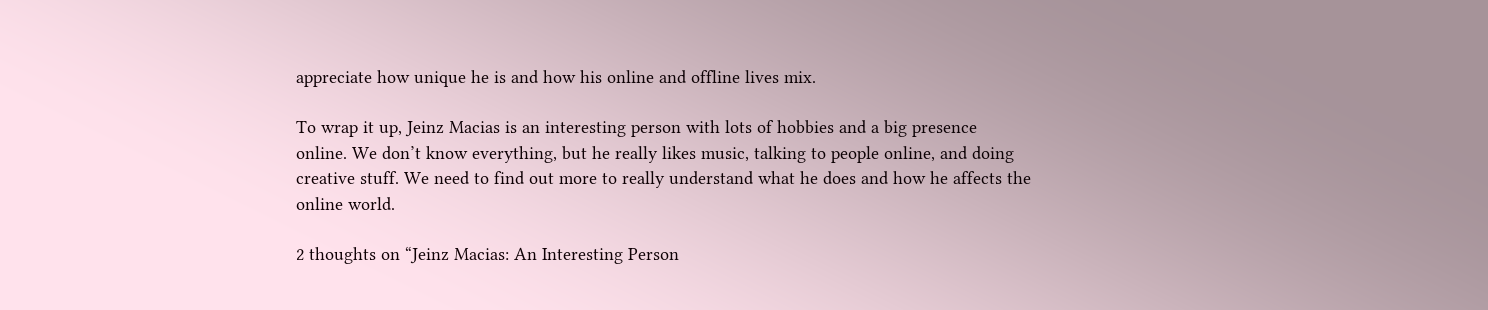appreciate how unique he is and how his online and offline lives mix.

To wrap it up, Jeinz Macias is an interesting person with lots of hobbies and a big presence online. We don’t know everything, but he really likes music, talking to people online, and doing creative stuff. We need to find out more to really understand what he does and how he affects the online world.

2 thoughts on “Jeinz Macias: An Interesting Person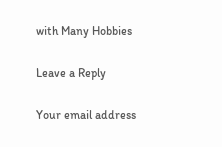with Many Hobbies

Leave a Reply

Your email address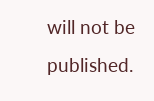will not be published.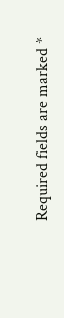Required fields are marked *